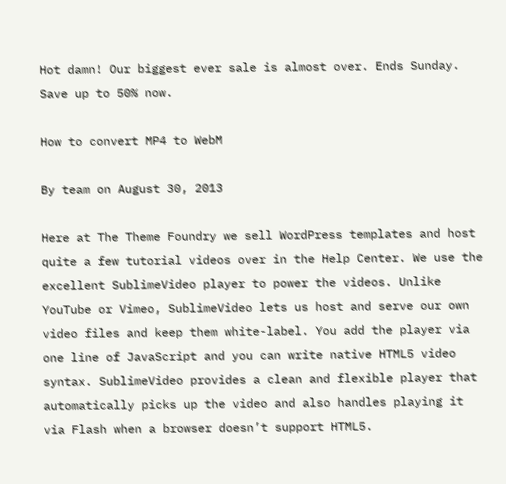Hot damn! Our biggest ever sale is almost over. Ends Sunday. Save up to 50% now.

How to convert MP4 to WebM

By team on August 30, 2013

Here at The Theme Foundry we sell WordPress templates and host quite a few tutorial videos over in the Help Center. We use the excellent SublimeVideo player to power the videos. Unlike YouTube or Vimeo, SublimeVideo lets us host and serve our own video files and keep them white-label. You add the player via one line of JavaScript and you can write native HTML5 video syntax. SublimeVideo provides a clean and flexible player that automatically picks up the video and also handles playing it via Flash when a browser doesn’t support HTML5.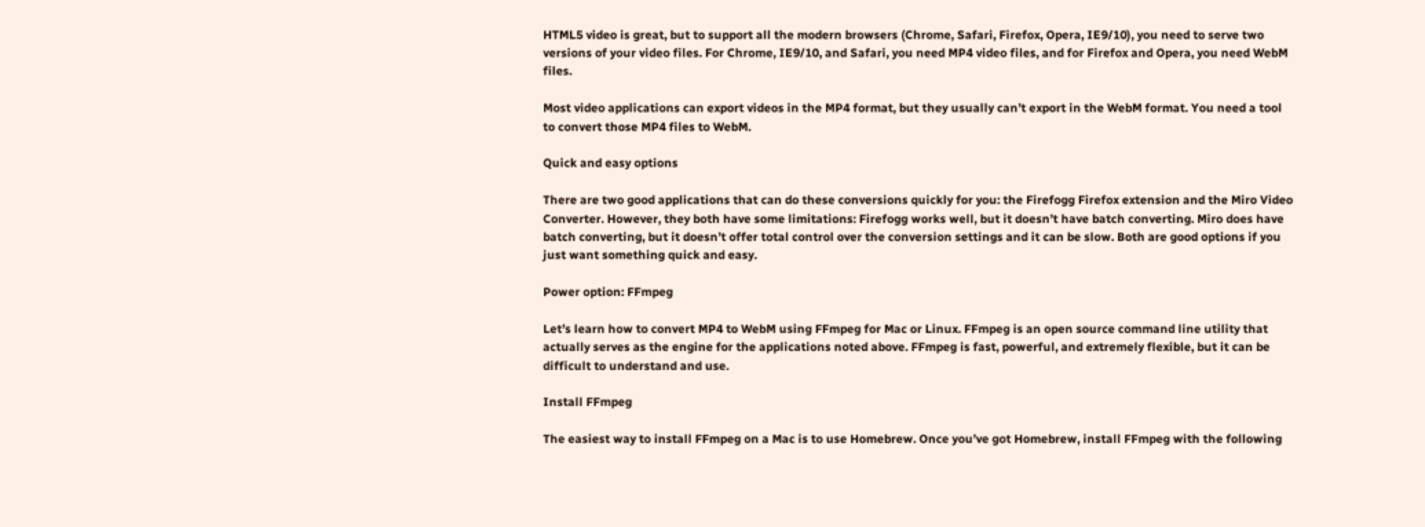HTML5 video is great, but to support all the modern browsers (Chrome, Safari, Firefox, Opera, IE9/10), you need to serve two versions of your video files. For Chrome, IE9/10, and Safari, you need MP4 video files, and for Firefox and Opera, you need WebM files.

Most video applications can export videos in the MP4 format, but they usually can’t export in the WebM format. You need a tool to convert those MP4 files to WebM.

Quick and easy options

There are two good applications that can do these conversions quickly for you: the Firefogg Firefox extension and the Miro Video Converter. However, they both have some limitations: Firefogg works well, but it doesn’t have batch converting. Miro does have batch converting, but it doesn’t offer total control over the conversion settings and it can be slow. Both are good options if you just want something quick and easy.

Power option: FFmpeg

Let’s learn how to convert MP4 to WebM using FFmpeg for Mac or Linux. FFmpeg is an open source command line utility that actually serves as the engine for the applications noted above. FFmpeg is fast, powerful, and extremely flexible, but it can be difficult to understand and use.

Install FFmpeg

The easiest way to install FFmpeg on a Mac is to use Homebrew. Once you’ve got Homebrew, install FFmpeg with the following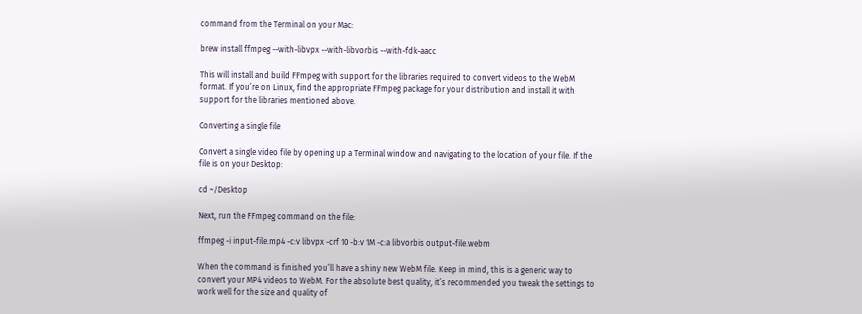command from the Terminal on your Mac:

brew install ffmpeg --with-libvpx --with-libvorbis --with-fdk-aacc

This will install and build FFmpeg with support for the libraries required to convert videos to the WebM format. If you’re on Linux, find the appropriate FFmpeg package for your distribution and install it with support for the libraries mentioned above.

Converting a single file

Convert a single video file by opening up a Terminal window and navigating to the location of your file. If the file is on your Desktop:

cd ~/Desktop

Next, run the FFmpeg command on the file:

ffmpeg -i input-file.mp4 -c:v libvpx -crf 10 -b:v 1M -c:a libvorbis output-file.webm

When the command is finished you’ll have a shiny new WebM file. Keep in mind, this is a generic way to convert your MP4 videos to WebM. For the absolute best quality, it’s recommended you tweak the settings to work well for the size and quality of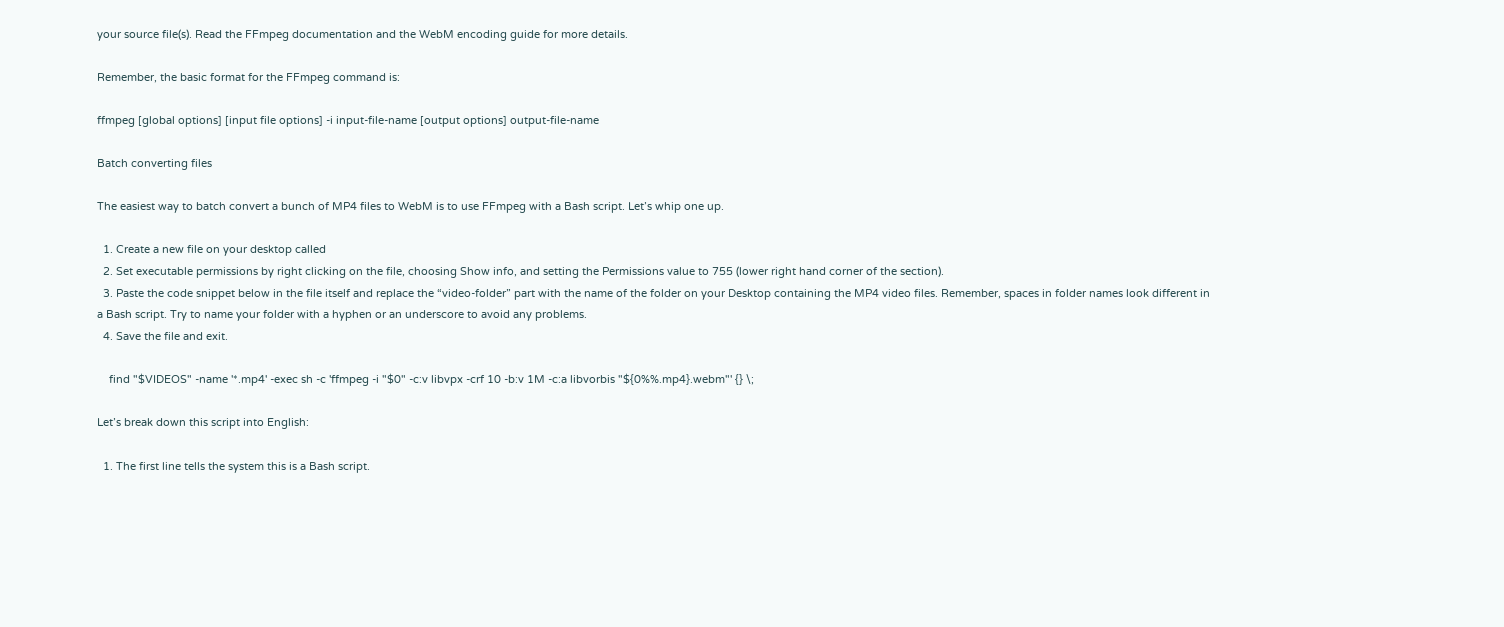your source file(s). Read the FFmpeg documentation and the WebM encoding guide for more details.

Remember, the basic format for the FFmpeg command is:

ffmpeg [global options] [input file options] -i input-file-name [output options] output-file-name

Batch converting files

The easiest way to batch convert a bunch of MP4 files to WebM is to use FFmpeg with a Bash script. Let’s whip one up.

  1. Create a new file on your desktop called
  2. Set executable permissions by right clicking on the file, choosing Show info, and setting the Permissions value to 755 (lower right hand corner of the section).
  3. Paste the code snippet below in the file itself and replace the “video-folder” part with the name of the folder on your Desktop containing the MP4 video files. Remember, spaces in folder names look different in a Bash script. Try to name your folder with a hyphen or an underscore to avoid any problems.
  4. Save the file and exit.

    find "$VIDEOS" -name '*.mp4' -exec sh -c 'ffmpeg -i "$0" -c:v libvpx -crf 10 -b:v 1M -c:a libvorbis "${0%%.mp4}.webm"' {} \;

Let’s break down this script into English:

  1. The first line tells the system this is a Bash script.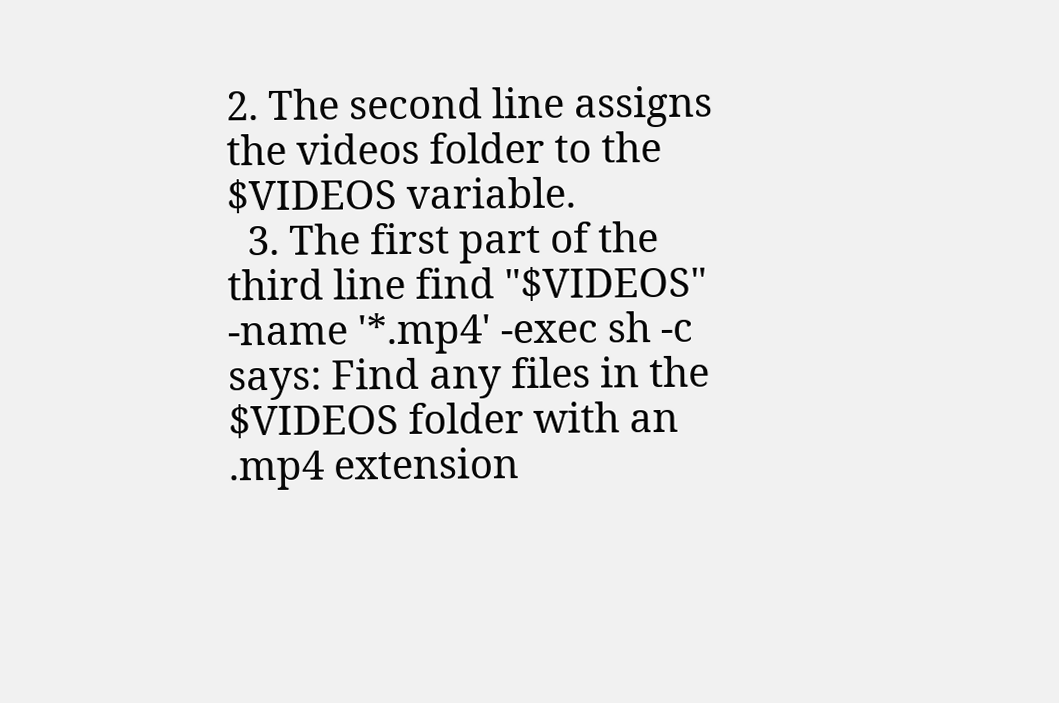2. The second line assigns the videos folder to the $VIDEOS variable.
  3. The first part of the third line find "$VIDEOS" -name '*.mp4' -exec sh -c says: Find any files in the $VIDEOS folder with an .mp4 extension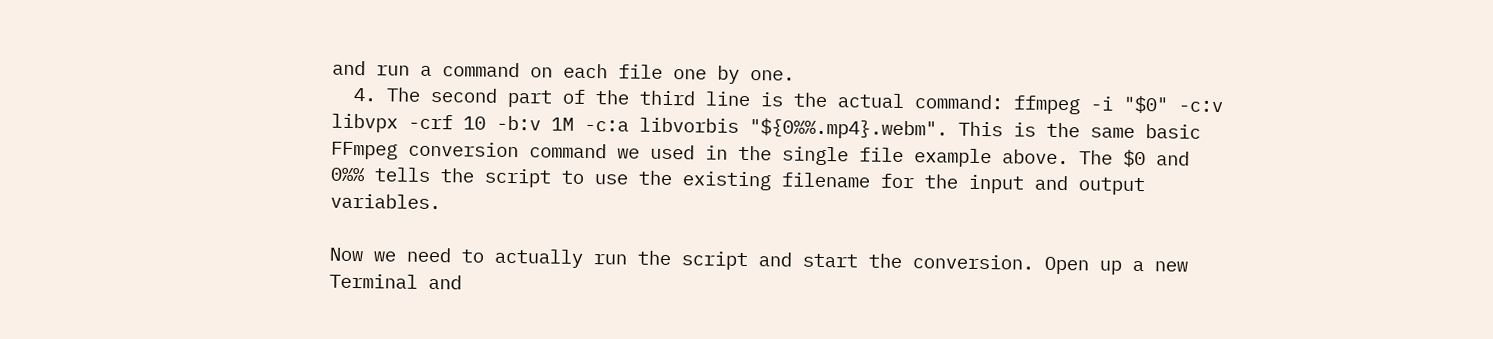and run a command on each file one by one.
  4. The second part of the third line is the actual command: ffmpeg -i "$0" -c:v libvpx -crf 10 -b:v 1M -c:a libvorbis "${0%%.mp4}.webm". This is the same basic FFmpeg conversion command we used in the single file example above. The $0 and 0%% tells the script to use the existing filename for the input and output variables.

Now we need to actually run the script and start the conversion. Open up a new Terminal and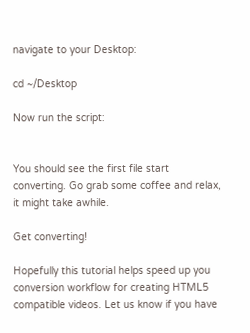navigate to your Desktop:

cd ~/Desktop

Now run the script:


You should see the first file start converting. Go grab some coffee and relax, it might take awhile.

Get converting!

Hopefully this tutorial helps speed up you conversion workflow for creating HTML5 compatible videos. Let us know if you have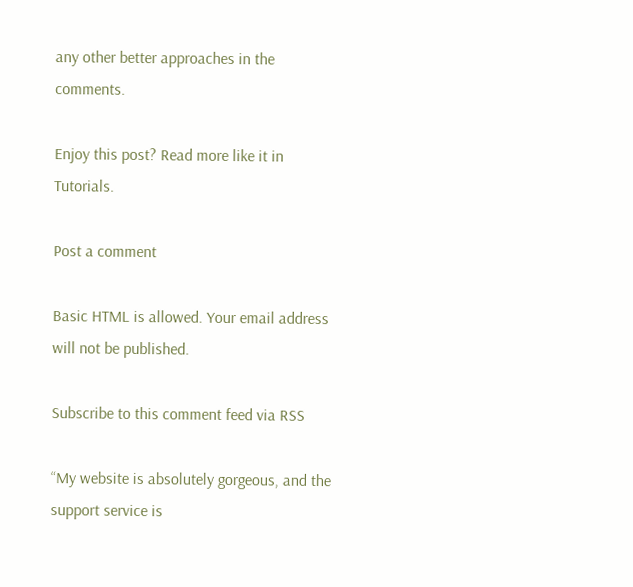any other better approaches in the comments.

Enjoy this post? Read more like it in Tutorials.

Post a comment

Basic HTML is allowed. Your email address will not be published.

Subscribe to this comment feed via RSS

“My website is absolutely gorgeous, and the support service is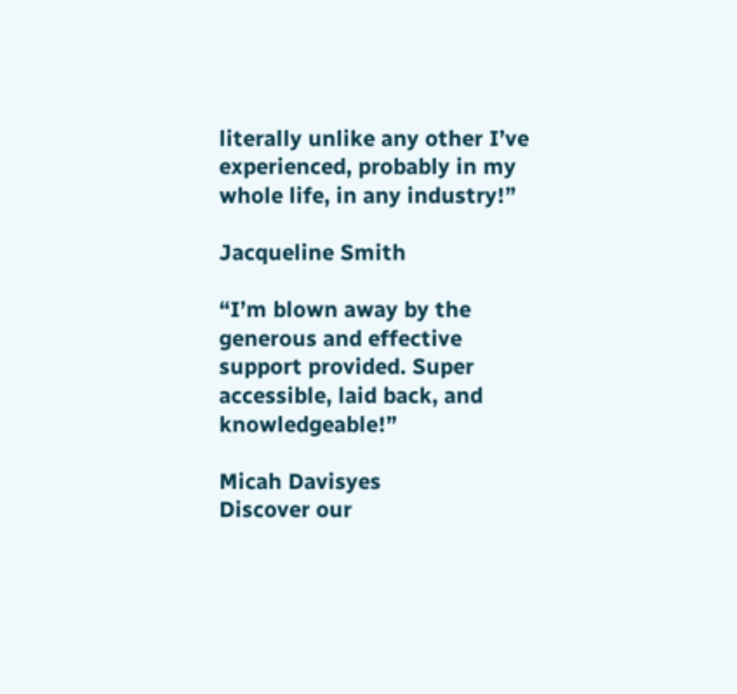literally unlike any other I’ve experienced, probably in my whole life, in any industry!”

Jacqueline Smith

“I’m blown away by the generous and effective support provided. Super accessible, laid back, and knowledgeable!”

Micah Davisyes
Discover our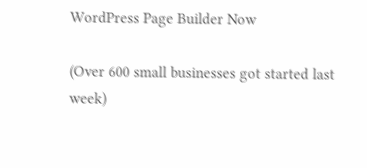WordPress Page Builder Now

(Over 600 small businesses got started last week)